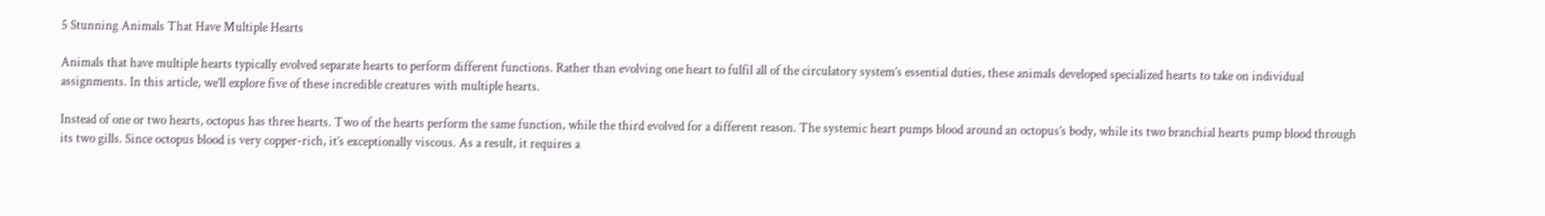5 Stunning Animals That Have Multiple Hearts

Animals that have multiple hearts typically evolved separate hearts to perform different functions. Rather than evolving one heart to fulfil all of the circulatory system’s essential duties, these animals developed specialized hearts to take on individual assignments. In this article, we’ll explore five of these incredible creatures with multiple hearts.

Instead of one or two hearts, octopus has three hearts. Two of the hearts perform the same function, while the third evolved for a different reason. The systemic heart pumps blood around an octopus’s body, while its two branchial hearts pump blood through its two gills. Since octopus blood is very copper-rich, it’s exceptionally viscous. As a result, it requires a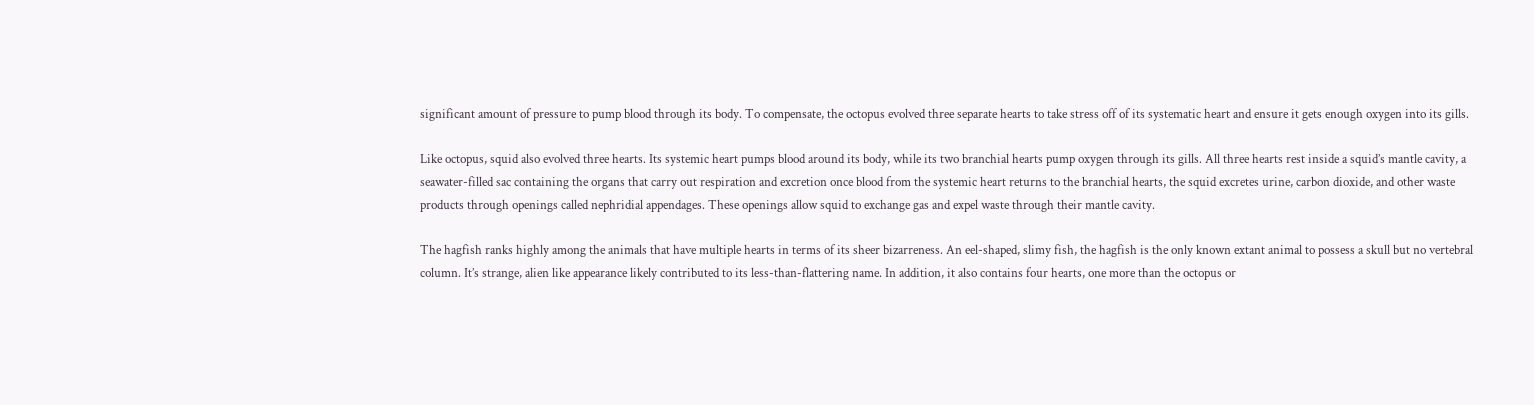significant amount of pressure to pump blood through its body. To compensate, the octopus evolved three separate hearts to take stress off of its systematic heart and ensure it gets enough oxygen into its gills.

Like octopus, squid also evolved three hearts. Its systemic heart pumps blood around its body, while its two branchial hearts pump oxygen through its gills. All three hearts rest inside a squid’s mantle cavity, a seawater-filled sac containing the organs that carry out respiration and excretion once blood from the systemic heart returns to the branchial hearts, the squid excretes urine, carbon dioxide, and other waste products through openings called nephridial appendages. These openings allow squid to exchange gas and expel waste through their mantle cavity.

The hagfish ranks highly among the animals that have multiple hearts in terms of its sheer bizarreness. An eel-shaped, slimy fish, the hagfish is the only known extant animal to possess a skull but no vertebral column. It’s strange, alien like appearance likely contributed to its less-than-flattering name. In addition, it also contains four hearts, one more than the octopus or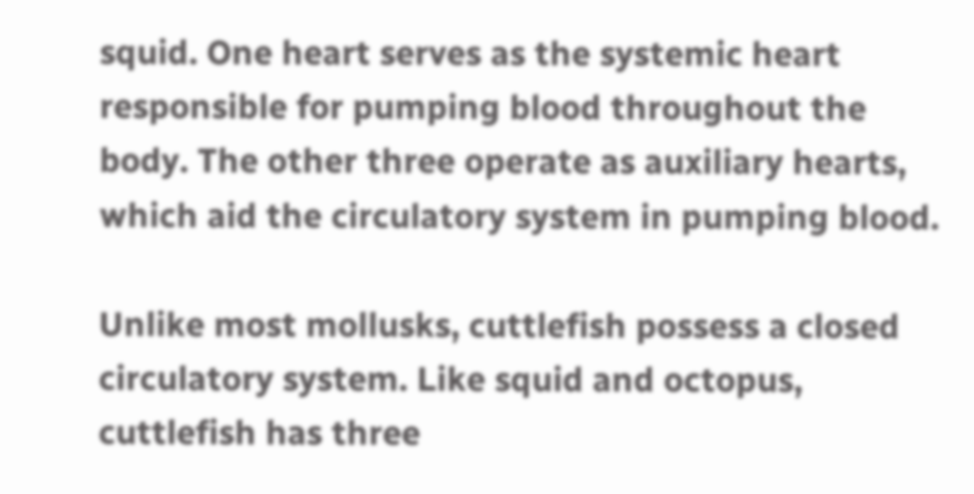squid. One heart serves as the systemic heart responsible for pumping blood throughout the body. The other three operate as auxiliary hearts, which aid the circulatory system in pumping blood.

Unlike most mollusks, cuttlefish possess a closed circulatory system. Like squid and octopus, cuttlefish has three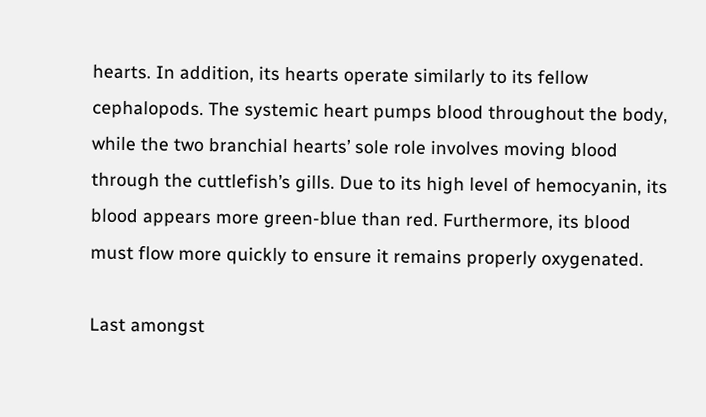hearts. In addition, its hearts operate similarly to its fellow cephalopods. The systemic heart pumps blood throughout the body, while the two branchial hearts’ sole role involves moving blood through the cuttlefish’s gills. Due to its high level of hemocyanin, its blood appears more green-blue than red. Furthermore, its blood must flow more quickly to ensure it remains properly oxygenated.

Last amongst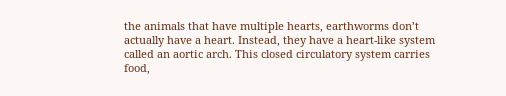the animals that have multiple hearts, earthworms don’t actually have a heart. Instead, they have a heart-like system called an aortic arch. This closed circulatory system carries food,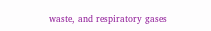waste, and respiratory gases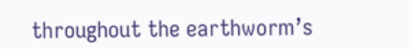throughout the earthworm’s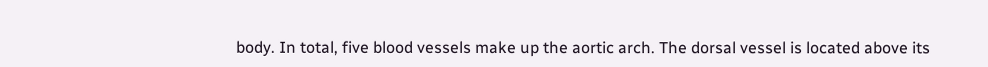body. In total, five blood vessels make up the aortic arch. The dorsal vessel is located above its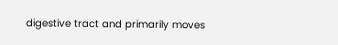digestive tract and primarily moves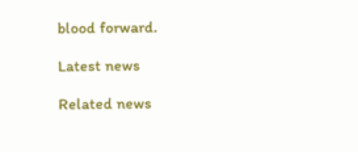blood forward.

Latest news

Related news